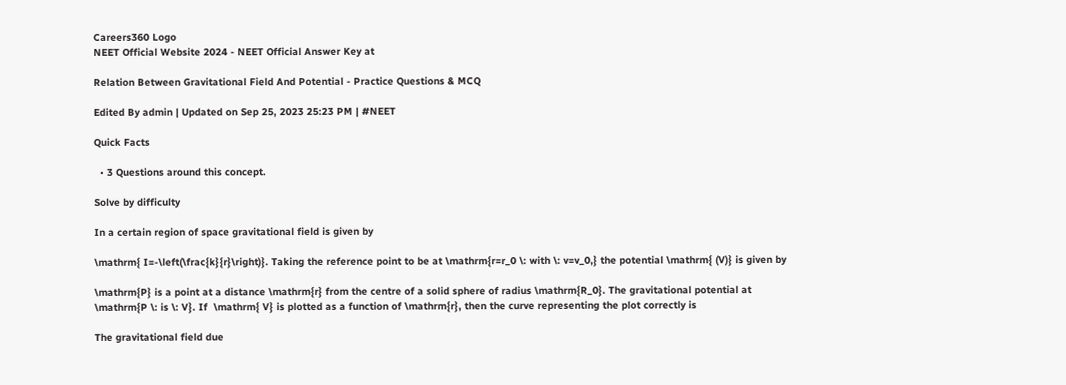Careers360 Logo
NEET Official Website 2024 - NEET Official Answer Key at

Relation Between Gravitational Field And Potential - Practice Questions & MCQ

Edited By admin | Updated on Sep 25, 2023 25:23 PM | #NEET

Quick Facts

  • 3 Questions around this concept.

Solve by difficulty

In a certain region of space gravitational field is given by

\mathrm{ I=-\left(\frac{k}{r}\right)}. Taking the reference point to be at \mathrm{r=r_0 \: with \: v=v_0,} the potential \mathrm{ (V)} is given by

\mathrm{P} is a point at a distance \mathrm{r} from the centre of a solid sphere of radius \mathrm{R_0}. The gravitational potential at \mathrm{P \: is \: V}. If  \mathrm{ V} is plotted as a function of \mathrm{r}, then the curve representing the plot correctly is

The gravitational field due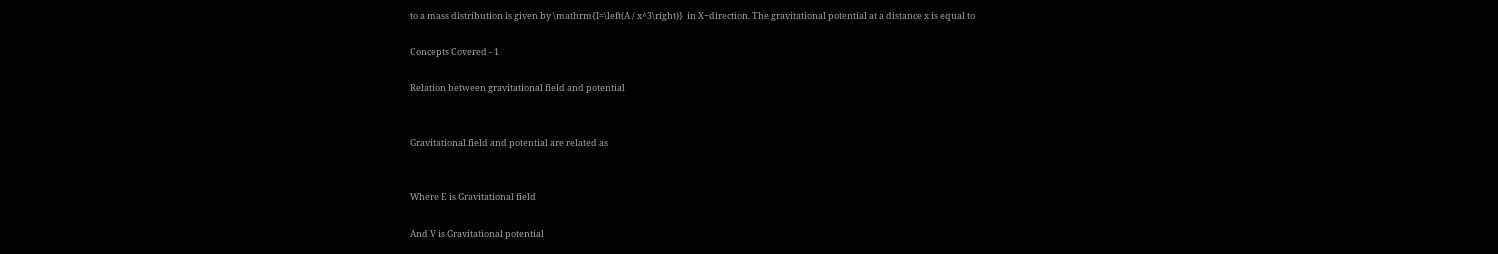to a mass distribution is given by \mathrm{I=\left(A / x^3\right)}  in X−direction. The gravitational potential at a distance x is equal to

Concepts Covered - 1

Relation between gravitational field and potential


Gravitational field and potential are related as


Where E is Gravitational field

And V is Gravitational potential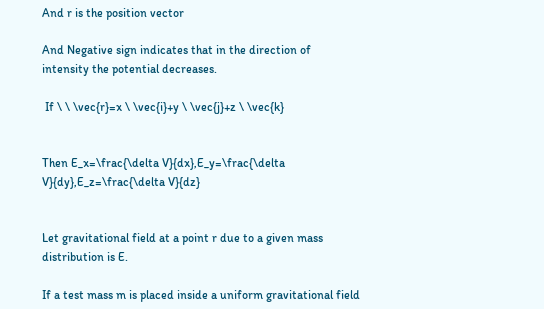And r is the position vector

And Negative sign indicates that in the direction of intensity the potential decreases.

 If \ \ \vec{r}=x \ \vec{i}+y \ \vec{j}+z \ \vec{k}


Then E_x=\frac{\delta V}{dx},E_y=\frac{\delta V}{dy},E_z=\frac{\delta V}{dz}


Let gravitational field at a point r due to a given mass distribution is E.

If a test mass m is placed inside a uniform gravitational field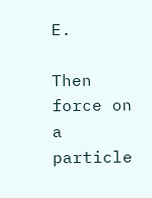E.

Then force on a particle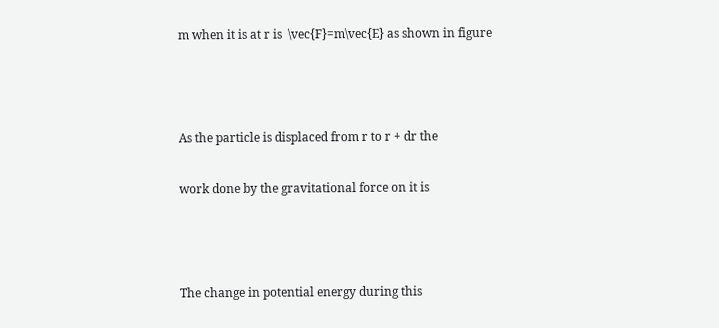m when it is at r is  \vec{F}=m\vec{E} as shown in figure



As the particle is displaced from r to r + dr the

work done by the gravitational force on it is



The change in potential energy during this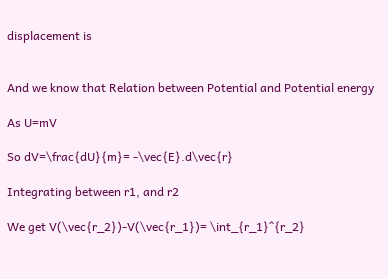displacement is


And we know that Relation between Potential and Potential energy

As U=mV

So dV=\frac{dU}{m}= -\vec{E}.d\vec{r}

Integrating between r1, and r2

We get V(\vec{r_2})-V(\vec{r_1})= \int_{r_1}^{r_2}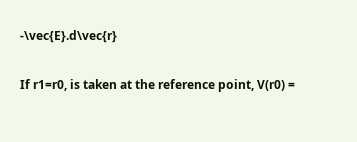-\vec{E}.d\vec{r}

If r1=r0, is taken at the reference point, V(r0) =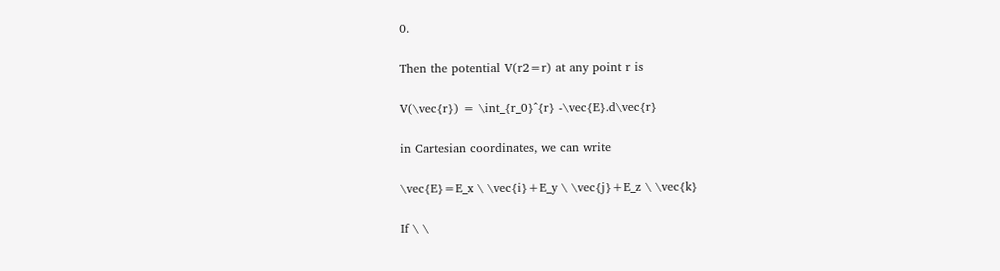0.

Then the potential V(r2=r) at any point r is

V(\vec{r}) = \int_{r_0}^{r} -\vec{E}.d\vec{r}

in Cartesian coordinates, we can write

\vec{E}=E_x \ \vec{i}+E_y \ \vec{j}+E_z \ \vec{k}

If \ \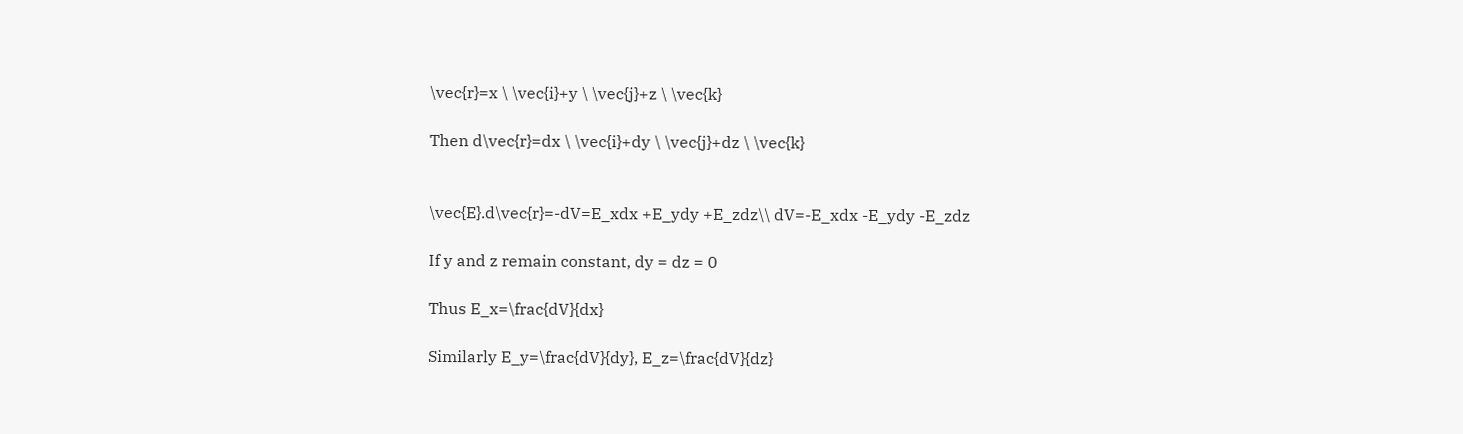\vec{r}=x \ \vec{i}+y \ \vec{j}+z \ \vec{k}

Then d\vec{r}=dx \ \vec{i}+dy \ \vec{j}+dz \ \vec{k}


\vec{E}.d\vec{r}=-dV=E_xdx +E_ydy +E_zdz\\ dV=-E_xdx -E_ydy -E_zdz

If y and z remain constant, dy = dz = 0

Thus E_x=\frac{dV}{dx}

Similarly E_y=\frac{dV}{dy}, E_z=\frac{dV}{dz}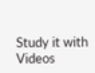Study it with Videos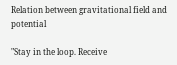Relation between gravitational field and potential

"Stay in the loop. Receive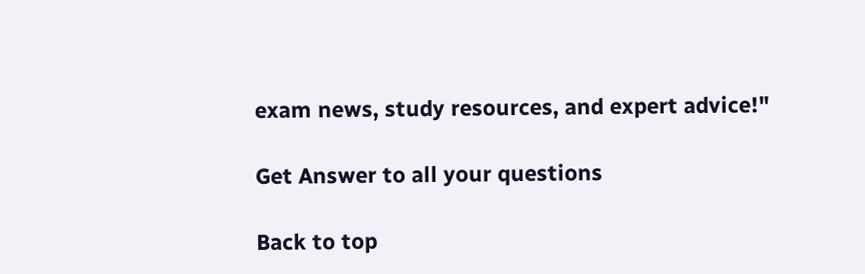exam news, study resources, and expert advice!"

Get Answer to all your questions

Back to top